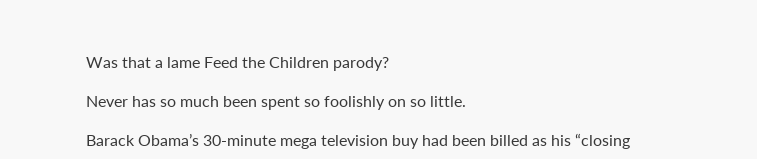Was that a lame Feed the Children parody?

Never has so much been spent so foolishly on so little.

Barack Obama’s 30-minute mega television buy had been billed as his “closing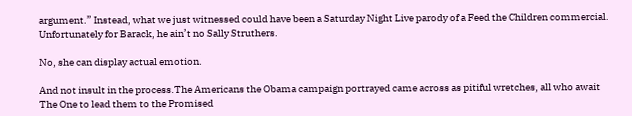argument.” Instead, what we just witnessed could have been a Saturday Night Live parody of a Feed the Children commercial. Unfortunately for Barack, he ain’t no Sally Struthers.

No, she can display actual emotion.

And not insult in the process.The Americans the Obama campaign portrayed came across as pitiful wretches, all who await The One to lead them to the Promised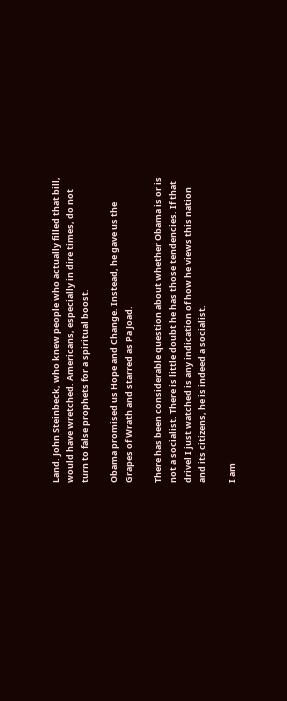Land. John Steinbeck, who knew people who actually filled that bill, would have wretched. Americans, especially in dire times, do not turn to false prophets for a spiritual boost.

Obama promised us Hope and Change. Instead, he gave us the Grapes of Wrath and starred as Pa Joad.

There has been considerable question about whether Obama is or is not a socialist. There is little doubt he has those tendencies. If that drivel I just watched is any indication of how he views this nation and its citizens, he is indeed a socialist.

I am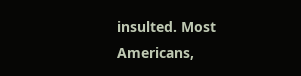insulted. Most Americans,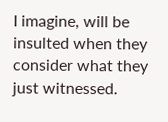I imagine, will be insulted when they consider what they just witnessed.